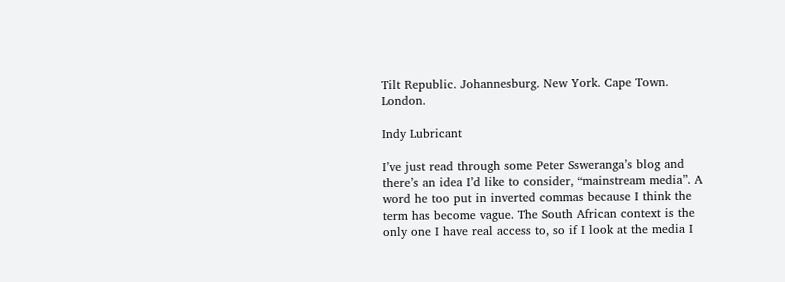Tilt Republic. Johannesburg. New York. Cape Town. London.

Indy Lubricant

I’ve just read through some Peter Ssweranga’s blog and there’s an idea I’d like to consider, “mainstream media”. A word he too put in inverted commas because I think the term has become vague. The South African context is the only one I have real access to, so if I look at the media I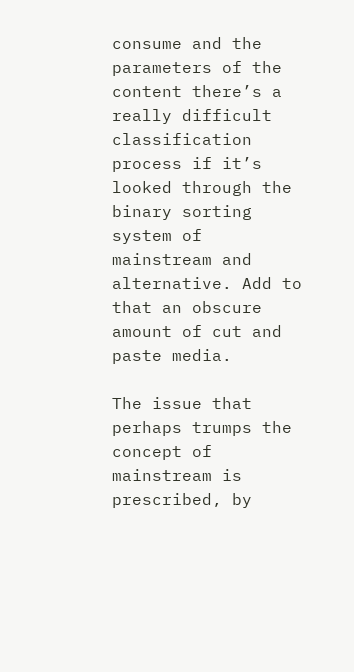consume and the parameters of the content there’s a really difficult classification process if it’s looked through the binary sorting system of mainstream and alternative. Add to that an obscure amount of cut and paste media.

The issue that perhaps trumps the concept of mainstream is prescribed, by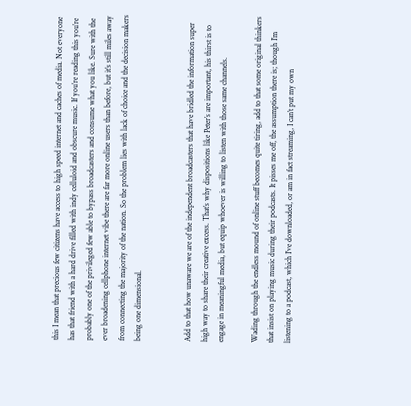this I mean that precious few citizens have access to high speed internet and caches of media. Not everyone has that friend with a hard drive filled with indy celluloid and obscure music. If you’re reading this you’re probably one of the privileged few able to bypass broadcasters and consume what you like. Sure with the ever broadening cellphone internet vibe there are far more online users than before, but it’s still miles away from connecting the majority of the nation. So the problem lies with lack of choice and the decision makers being one dimensional.


Add to that how unaware we are of the independent broadcasters that have bridled the information super high way to share their creative excess. That’s why dispositions like Peter’s are important, his thirst is to engage in meaningful media, but equip whoever is willing to listen with those same channels.

Wading through the endless mound of online stuff becomes quite tiring, add to that some original thinkers that insist on playing music during their podcasts. It pisses me off, the assumption there is; though I’m listening to a podcast, which I’ve downloaded, or am in fact streaming, I can’t put my own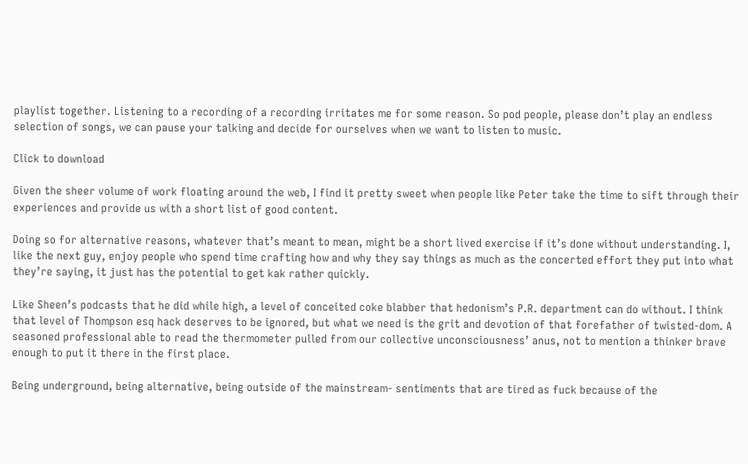playlist together. Listening to a recording of a recording irritates me for some reason. So pod people, please don’t play an endless selection of songs, we can pause your talking and decide for ourselves when we want to listen to music.

Click to download

Given the sheer volume of work floating around the web, I find it pretty sweet when people like Peter take the time to sift through their experiences and provide us with a short list of good content.

Doing so for alternative reasons, whatever that’s meant to mean, might be a short lived exercise if it’s done without understanding. I, like the next guy, enjoy people who spend time crafting how and why they say things as much as the concerted effort they put into what they’re saying, it just has the potential to get kak rather quickly.

Like Sheen’s podcasts that he did while high, a level of conceited coke blabber that hedonism’s P.R. department can do without. I think that level of Thompson esq hack deserves to be ignored, but what we need is the grit and devotion of that forefather of twisted-dom. A seasoned professional able to read the thermometer pulled from our collective unconsciousness’ anus, not to mention a thinker brave enough to put it there in the first place.

Being underground, being alternative, being outside of the mainstream- sentiments that are tired as fuck because of the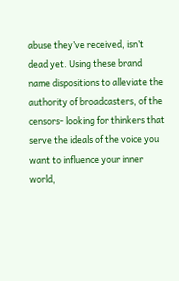abuse they’ve received, isn’t dead yet. Using these brand name dispositions to alleviate the authority of broadcasters, of the censors- looking for thinkers that serve the ideals of the voice you want to influence your inner world,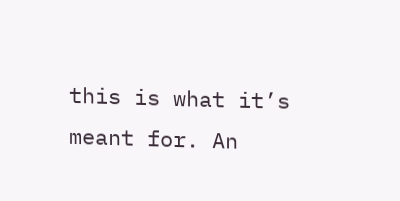this is what it’s meant for. An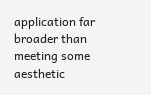application far broader than meeting some aesthetic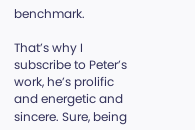benchmark.

That’s why I subscribe to Peter’s work, he’s prolific and energetic and sincere. Sure, being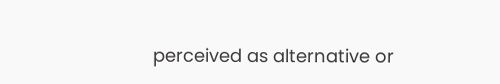perceived as alternative or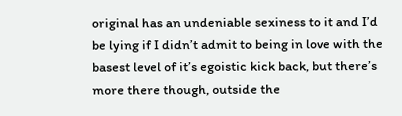original has an undeniable sexiness to it and I’d be lying if I didn’t admit to being in love with the basest level of it’s egoistic kick back, but there’s more there though, outside the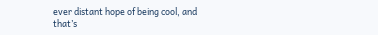ever distant hope of being cool, and that’s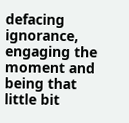defacing ignorance, engaging the moment and being that little bit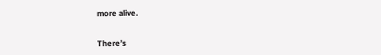more alive.


There’s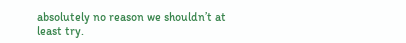absolutely no reason we shouldn’t at least try.